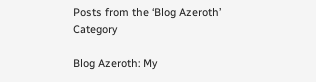Posts from the ‘Blog Azeroth’ Category

Blog Azeroth: My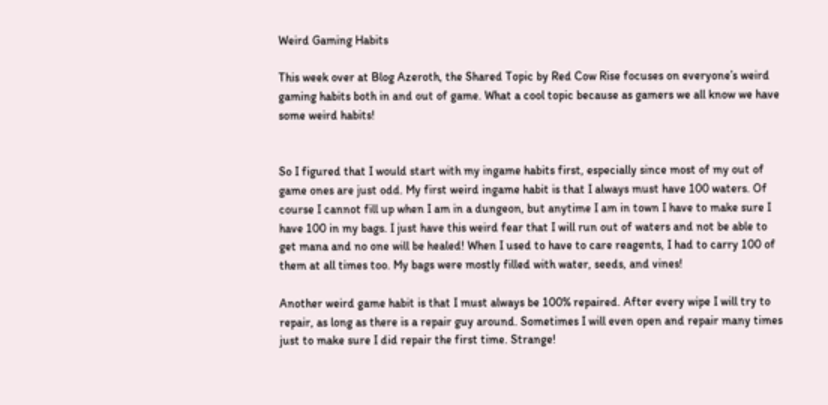Weird Gaming Habits

This week over at Blog Azeroth, the Shared Topic by Red Cow Rise focuses on everyone’s weird gaming habits both in and out of game. What a cool topic because as gamers we all know we have some weird habits!


So I figured that I would start with my ingame habits first, especially since most of my out of game ones are just odd. My first weird ingame habit is that I always must have 100 waters. Of course I cannot fill up when I am in a dungeon, but anytime I am in town I have to make sure I have 100 in my bags. I just have this weird fear that I will run out of waters and not be able to get mana and no one will be healed! When I used to have to care reagents, I had to carry 100 of them at all times too. My bags were mostly filled with water, seeds, and vines!

Another weird game habit is that I must always be 100% repaired. After every wipe I will try to repair, as long as there is a repair guy around. Sometimes I will even open and repair many times just to make sure I did repair the first time. Strange!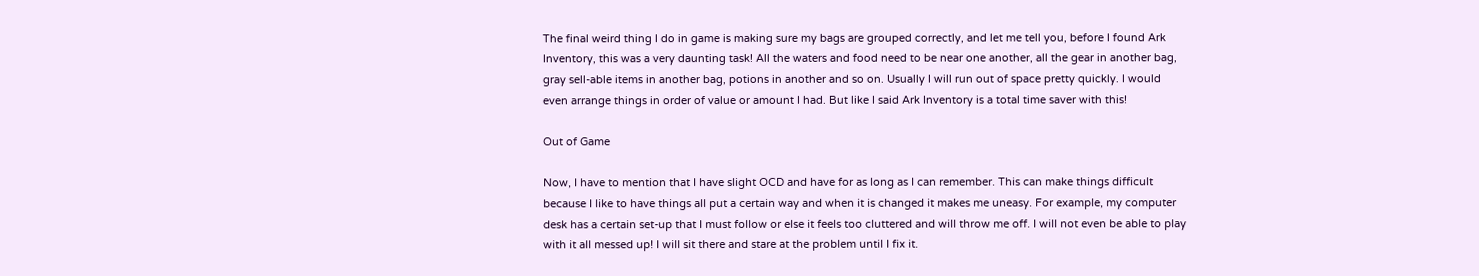The final weird thing I do in game is making sure my bags are grouped correctly, and let me tell you, before I found Ark Inventory, this was a very daunting task! All the waters and food need to be near one another, all the gear in another bag, gray sell-able items in another bag, potions in another and so on. Usually I will run out of space pretty quickly. I would even arrange things in order of value or amount I had. But like I said Ark Inventory is a total time saver with this!

Out of Game

Now, I have to mention that I have slight OCD and have for as long as I can remember. This can make things difficult because I like to have things all put a certain way and when it is changed it makes me uneasy. For example, my computer desk has a certain set-up that I must follow or else it feels too cluttered and will throw me off. I will not even be able to play with it all messed up! I will sit there and stare at the problem until I fix it.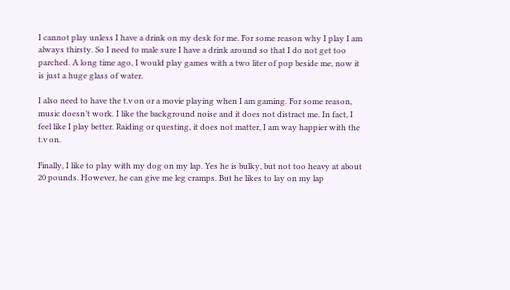I cannot play unless I have a drink on my desk for me. For some reason why I play I am always thirsty. So I need to male sure I have a drink around so that I do not get too parched. A long time ago, I would play games with a two liter of pop beside me, now it is just a huge glass of water.

I also need to have the t.v on or a movie playing when I am gaming. For some reason, music doesn’t work. I like the background noise and it does not distract me. In fact, I feel like I play better. Raiding or questing, it does not matter, I am way happier with the t.v on.

Finally, I like to play with my dog on my lap. Yes he is bulky, but not too heavy at about 20 pounds. However, he can give me leg cramps. But he likes to lay on my lap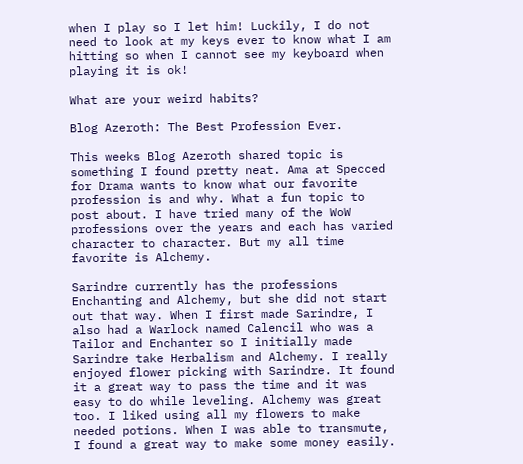when I play so I let him! Luckily, I do not need to look at my keys ever to know what I am hitting so when I cannot see my keyboard when playing it is ok!

What are your weird habits?

Blog Azeroth: The Best Profession Ever.

This weeks Blog Azeroth shared topic is something I found pretty neat. Ama at Specced for Drama wants to know what our favorite profession is and why. What a fun topic to post about. I have tried many of the WoW professions over the years and each has varied character to character. But my all time favorite is Alchemy.

Sarindre currently has the professions Enchanting and Alchemy, but she did not start out that way. When I first made Sarindre, I also had a Warlock named Calencil who was a Tailor and Enchanter so I initially made Sarindre take Herbalism and Alchemy. I really enjoyed flower picking with Sarindre. It found it a great way to pass the time and it was easy to do while leveling. Alchemy was great too. I liked using all my flowers to make needed potions. When I was able to transmute, I found a great way to make some money easily.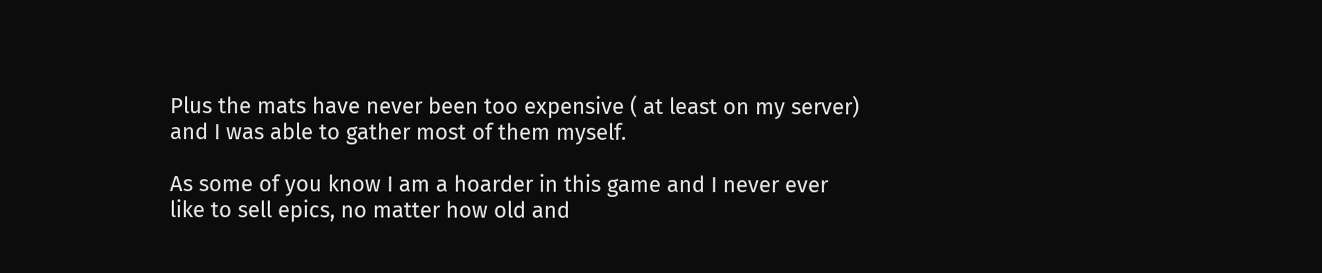Plus the mats have never been too expensive ( at least on my server) and I was able to gather most of them myself.

As some of you know I am a hoarder in this game and I never ever like to sell epics, no matter how old and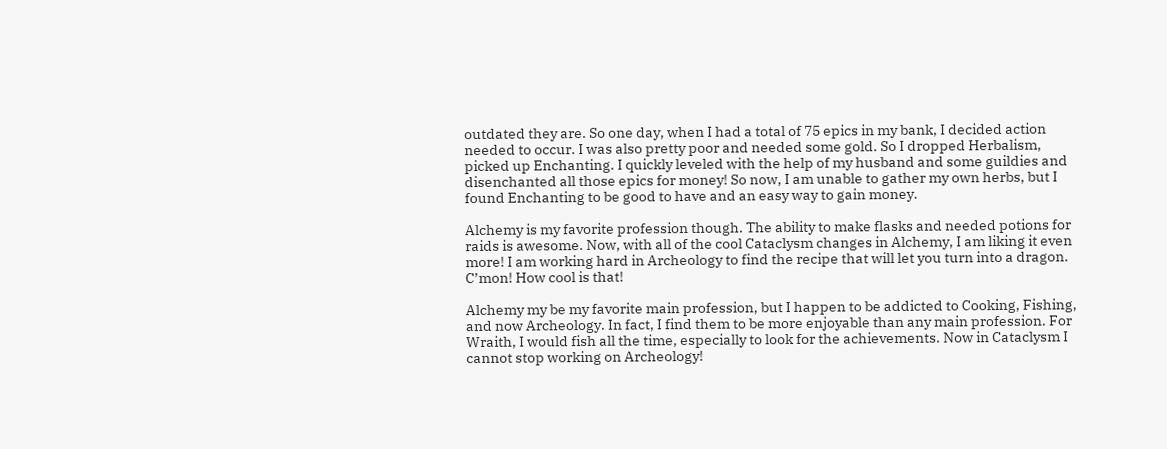outdated they are. So one day, when I had a total of 75 epics in my bank, I decided action needed to occur. I was also pretty poor and needed some gold. So I dropped Herbalism, picked up Enchanting. I quickly leveled with the help of my husband and some guildies and disenchanted all those epics for money! So now, I am unable to gather my own herbs, but I found Enchanting to be good to have and an easy way to gain money.

Alchemy is my favorite profession though. The ability to make flasks and needed potions for raids is awesome. Now, with all of the cool Cataclysm changes in Alchemy, I am liking it even more! I am working hard in Archeology to find the recipe that will let you turn into a dragon. C’mon! How cool is that!

Alchemy my be my favorite main profession, but I happen to be addicted to Cooking, Fishing, and now Archeology. In fact, I find them to be more enjoyable than any main profession. For Wraith, I would fish all the time, especially to look for the achievements. Now in Cataclysm I cannot stop working on Archeology!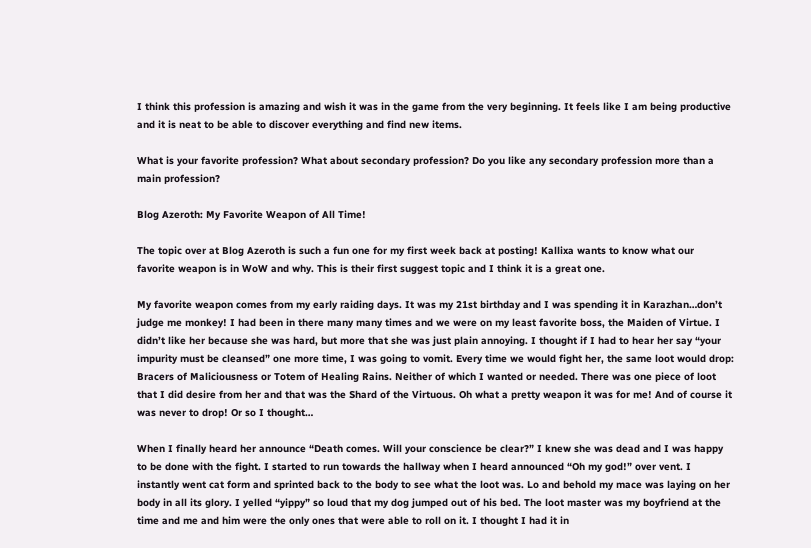I think this profession is amazing and wish it was in the game from the very beginning. It feels like I am being productive and it is neat to be able to discover everything and find new items.

What is your favorite profession? What about secondary profession? Do you like any secondary profession more than a main profession?

Blog Azeroth: My Favorite Weapon of All Time!

The topic over at Blog Azeroth is such a fun one for my first week back at posting! Kallixa wants to know what our favorite weapon is in WoW and why. This is their first suggest topic and I think it is a great one.

My favorite weapon comes from my early raiding days. It was my 21st birthday and I was spending it in Karazhan…don’t judge me monkey! I had been in there many many times and we were on my least favorite boss, the Maiden of Virtue. I didn’t like her because she was hard, but more that she was just plain annoying. I thought if I had to hear her say “your impurity must be cleansed” one more time, I was going to vomit. Every time we would fight her, the same loot would drop: Bracers of Maliciousness or Totem of Healing Rains. Neither of which I wanted or needed. There was one piece of loot that I did desire from her and that was the Shard of the Virtuous. Oh what a pretty weapon it was for me! And of course it was never to drop! Or so I thought…

When I finally heard her announce “Death comes. Will your conscience be clear?” I knew she was dead and I was happy to be done with the fight. I started to run towards the hallway when I heard announced “Oh my god!” over vent. I instantly went cat form and sprinted back to the body to see what the loot was. Lo and behold my mace was laying on her body in all its glory. I yelled “yippy” so loud that my dog jumped out of his bed. The loot master was my boyfriend at the time and me and him were the only ones that were able to roll on it. I thought I had it in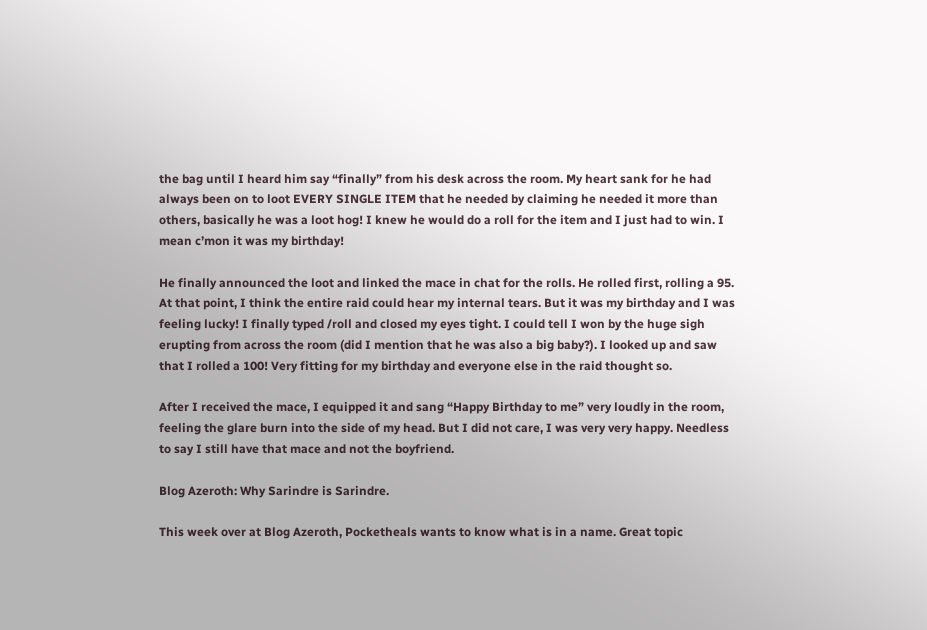the bag until I heard him say “finally” from his desk across the room. My heart sank for he had always been on to loot EVERY SINGLE ITEM that he needed by claiming he needed it more than others, basically he was a loot hog! I knew he would do a roll for the item and I just had to win. I mean c’mon it was my birthday!

He finally announced the loot and linked the mace in chat for the rolls. He rolled first, rolling a 95. At that point, I think the entire raid could hear my internal tears. But it was my birthday and I was feeling lucky! I finally typed /roll and closed my eyes tight. I could tell I won by the huge sigh erupting from across the room (did I mention that he was also a big baby?). I looked up and saw that I rolled a 100! Very fitting for my birthday and everyone else in the raid thought so.

After I received the mace, I equipped it and sang “Happy Birthday to me” very loudly in the room, feeling the glare burn into the side of my head. But I did not care, I was very very happy. Needless to say I still have that mace and not the boyfriend.

Blog Azeroth: Why Sarindre is Sarindre.

This week over at Blog Azeroth, Pocketheals wants to know what is in a name. Great topic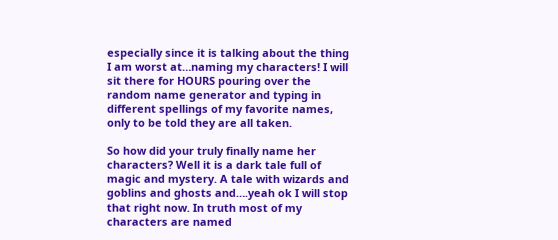especially since it is talking about the thing I am worst at…naming my characters! I will sit there for HOURS pouring over the random name generator and typing in different spellings of my favorite names, only to be told they are all taken.

So how did your truly finally name her characters? Well it is a dark tale full of magic and mystery. A tale with wizards and goblins and ghosts and….yeah ok I will stop that right now. In truth most of my characters are named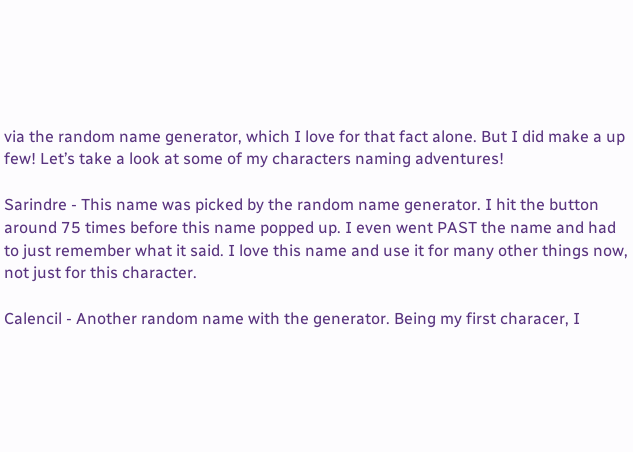via the random name generator, which I love for that fact alone. But I did make a up few! Let’s take a look at some of my characters naming adventures!

Sarindre - This name was picked by the random name generator. I hit the button around 75 times before this name popped up. I even went PAST the name and had to just remember what it said. I love this name and use it for many other things now, not just for this character.

Calencil - Another random name with the generator. Being my first characer, I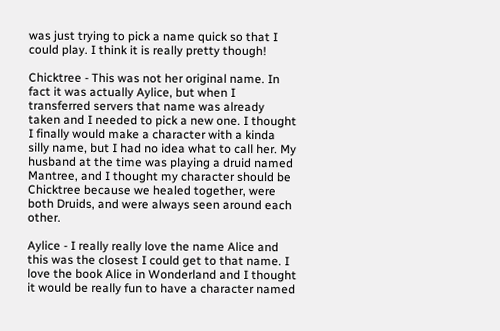was just trying to pick a name quick so that I could play. I think it is really pretty though!

Chicktree - This was not her original name. In fact it was actually Aylice, but when I transferred servers that name was already taken and I needed to pick a new one. I thought I finally would make a character with a kinda silly name, but I had no idea what to call her. My husband at the time was playing a druid named Mantree, and I thought my character should be Chicktree because we healed together, were both Druids, and were always seen around each other.

Aylice - I really really love the name Alice and this was the closest I could get to that name. I love the book Alice in Wonderland and I thought it would be really fun to have a character named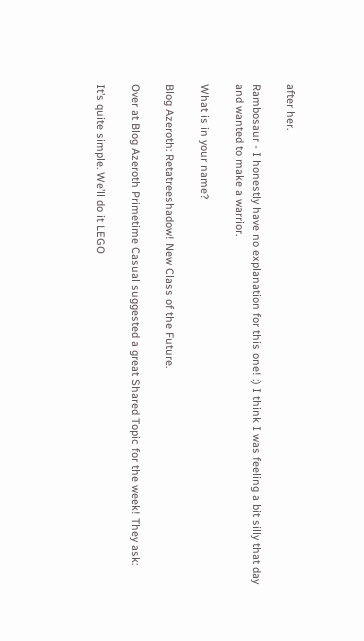after her.

Rambosaur - I honestly have no explanation for this one! :) I think I was feeling a bit silly that day and wanted to make a warrior.

What is in your name?

Blog Azeroth: Retatreeshadow! New Class of the Future.

Over at Blog Azeroth Primetime Casual suggested a great Shared Topic for the week! They ask:

It’s quite simple. We’ll do it LEGO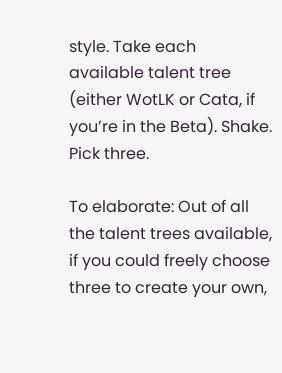style. Take each available talent tree (either WotLK or Cata, if you’re in the Beta). Shake. Pick three.

To elaborate: Out of all the talent trees available, if you could freely choose three to create your own,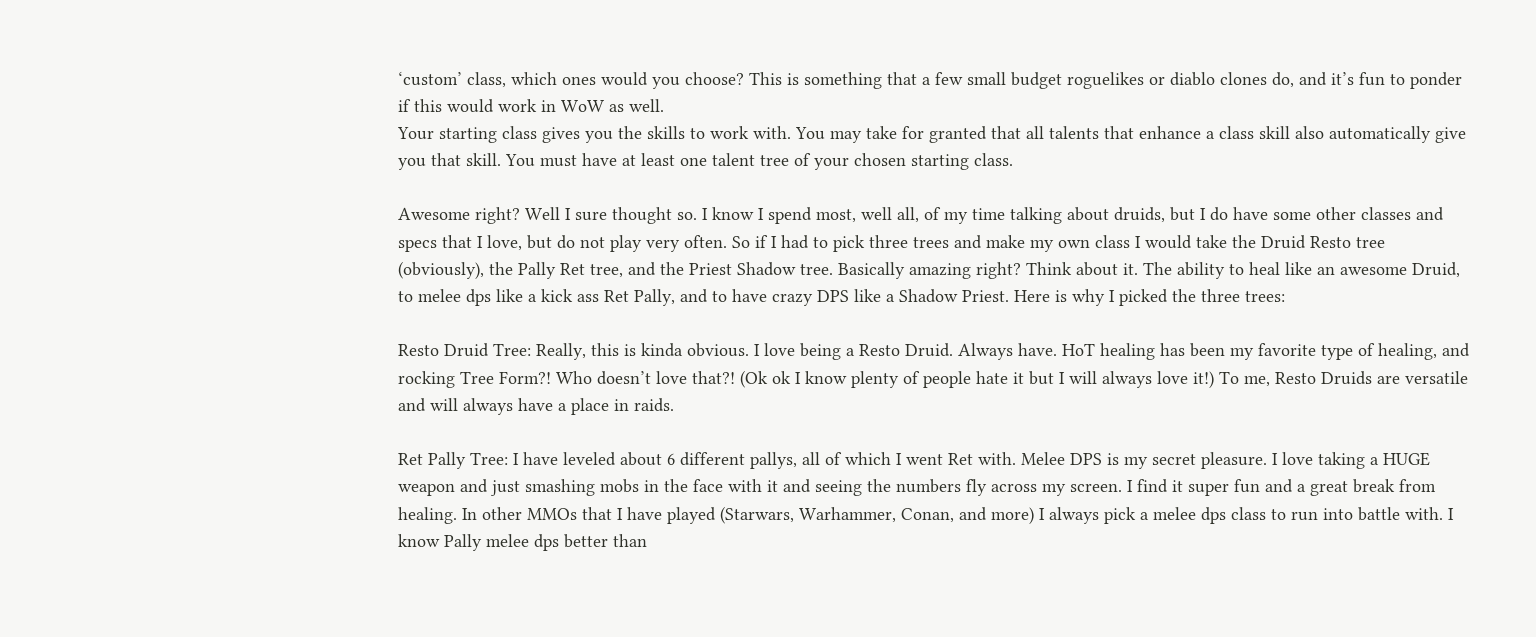‘custom’ class, which ones would you choose? This is something that a few small budget roguelikes or diablo clones do, and it’s fun to ponder if this would work in WoW as well.
Your starting class gives you the skills to work with. You may take for granted that all talents that enhance a class skill also automatically give you that skill. You must have at least one talent tree of your chosen starting class.

Awesome right? Well I sure thought so. I know I spend most, well all, of my time talking about druids, but I do have some other classes and specs that I love, but do not play very often. So if I had to pick three trees and make my own class I would take the Druid Resto tree (obviously), the Pally Ret tree, and the Priest Shadow tree. Basically amazing right? Think about it. The ability to heal like an awesome Druid, to melee dps like a kick ass Ret Pally, and to have crazy DPS like a Shadow Priest. Here is why I picked the three trees:

Resto Druid Tree: Really, this is kinda obvious. I love being a Resto Druid. Always have. HoT healing has been my favorite type of healing, and rocking Tree Form?! Who doesn’t love that?! (Ok ok I know plenty of people hate it but I will always love it!) To me, Resto Druids are versatile and will always have a place in raids.

Ret Pally Tree: I have leveled about 6 different pallys, all of which I went Ret with. Melee DPS is my secret pleasure. I love taking a HUGE weapon and just smashing mobs in the face with it and seeing the numbers fly across my screen. I find it super fun and a great break from healing. In other MMOs that I have played (Starwars, Warhammer, Conan, and more) I always pick a melee dps class to run into battle with. I know Pally melee dps better than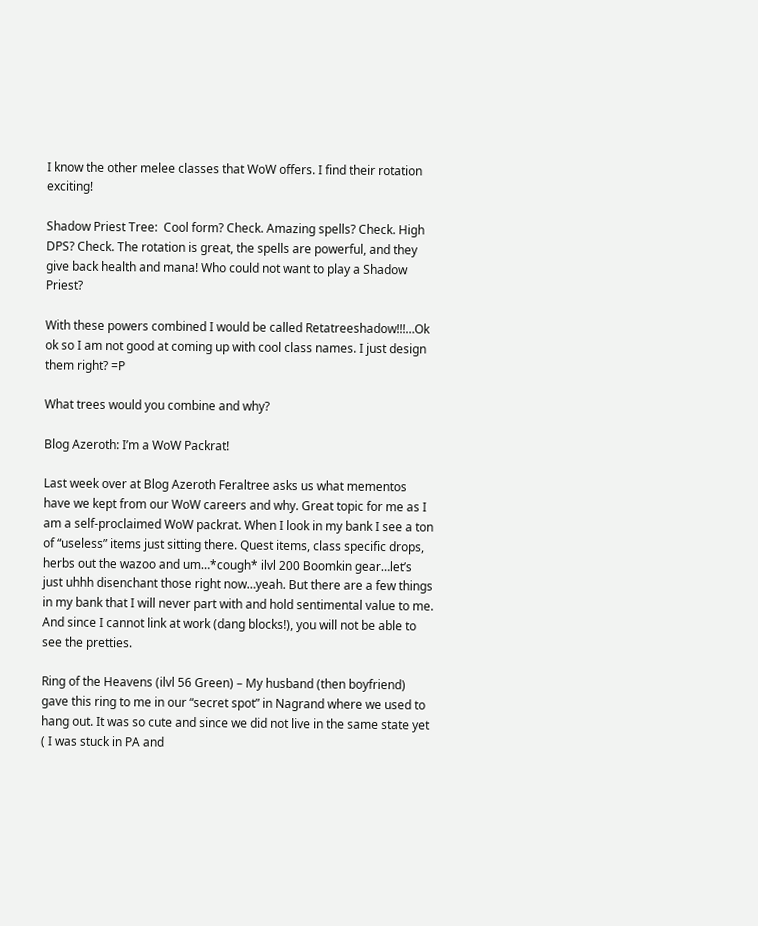I know the other melee classes that WoW offers. I find their rotation exciting!

Shadow Priest Tree:  Cool form? Check. Amazing spells? Check. High DPS? Check. The rotation is great, the spells are powerful, and they give back health and mana! Who could not want to play a Shadow Priest?

With these powers combined I would be called Retatreeshadow!!!…Ok ok so I am not good at coming up with cool class names. I just design them right? =P

What trees would you combine and why?

Blog Azeroth: I’m a WoW Packrat!

Last week over at Blog Azeroth Feraltree asks us what mementos have we kept from our WoW careers and why. Great topic for me as I am a self-proclaimed WoW packrat. When I look in my bank I see a ton of “useless” items just sitting there. Quest items, class specific drops, herbs out the wazoo and um…*cough* ilvl 200 Boomkin gear…let’s just uhhh disenchant those right now…yeah. But there are a few things in my bank that I will never part with and hold sentimental value to me. And since I cannot link at work (dang blocks!), you will not be able to see the pretties.

Ring of the Heavens (ilvl 56 Green) – My husband (then boyfriend) gave this ring to me in our “secret spot” in Nagrand where we used to hang out. It was so cute and since we did not live in the same state yet ( I was stuck in PA and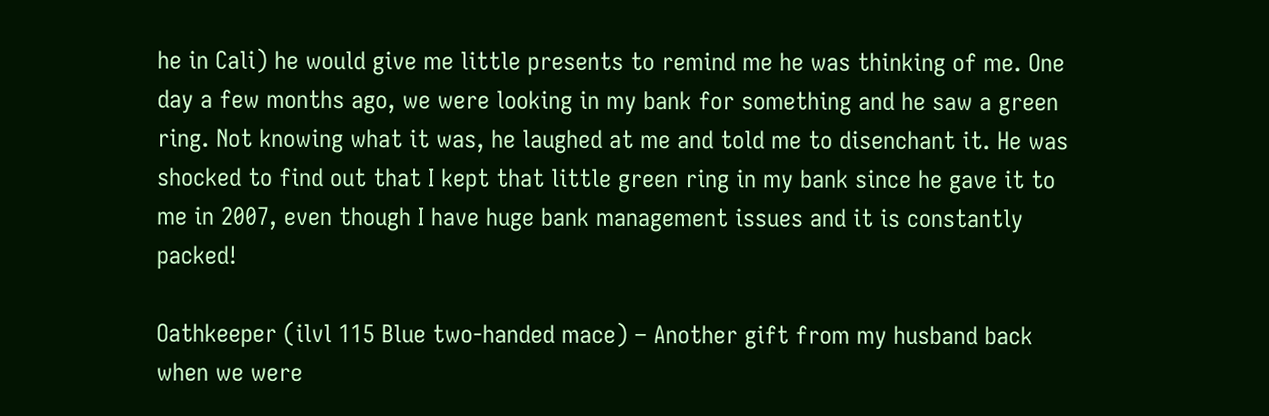he in Cali) he would give me little presents to remind me he was thinking of me. One day a few months ago, we were looking in my bank for something and he saw a green ring. Not knowing what it was, he laughed at me and told me to disenchant it. He was shocked to find out that I kept that little green ring in my bank since he gave it to me in 2007, even though I have huge bank management issues and it is constantly packed!

Oathkeeper (ilvl 115 Blue two-handed mace) – Another gift from my husband back when we were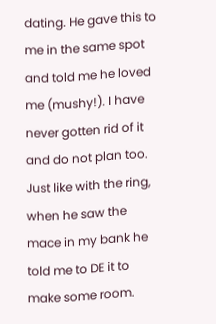dating. He gave this to me in the same spot and told me he loved me (mushy!). I have never gotten rid of it and do not plan too. Just like with the ring, when he saw the mace in my bank he told me to DE it to make some room.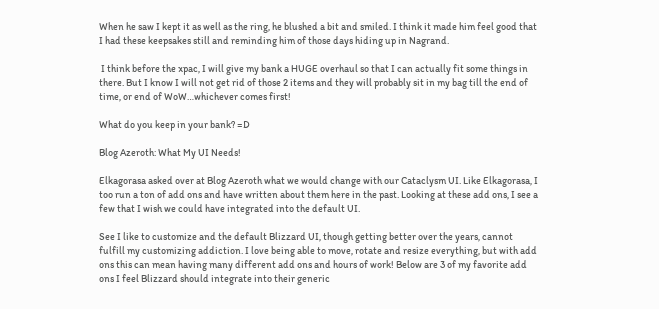When he saw I kept it as well as the ring, he blushed a bit and smiled. I think it made him feel good that I had these keepsakes still and reminding him of those days hiding up in Nagrand.

 I think before the xpac, I will give my bank a HUGE overhaul so that I can actually fit some things in there. But I know I will not get rid of those 2 items and they will probably sit in my bag till the end of time, or end of WoW…whichever comes first!

What do you keep in your bank? =D

Blog Azeroth: What My UI Needs!

Elkagorasa asked over at Blog Azeroth what we would change with our Cataclysm UI. Like Elkagorasa, I too run a ton of add ons and have written about them here in the past. Looking at these add ons, I see a few that I wish we could have integrated into the default UI.

See I like to customize and the default Blizzard UI, though getting better over the years, cannot fulfill my customizing addiction. I love being able to move, rotate and resize everything, but with add ons this can mean having many different add ons and hours of work! Below are 3 of my favorite add ons I feel Blizzard should integrate into their generic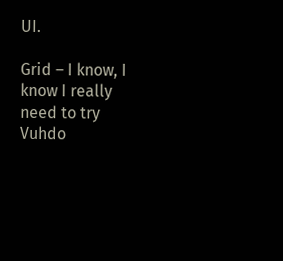UI.

Grid – I know, I know I really need to try Vuhdo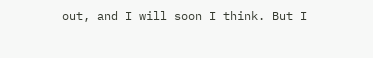out, and I will soon I think. But I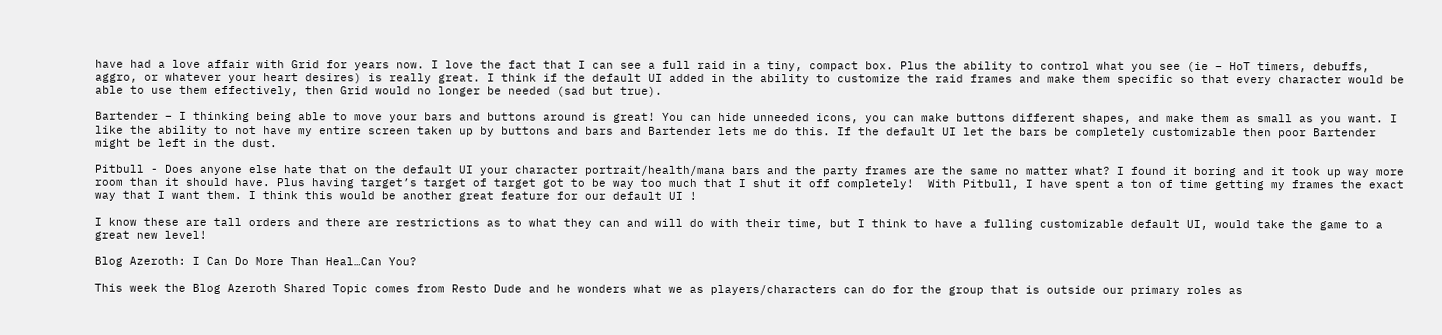have had a love affair with Grid for years now. I love the fact that I can see a full raid in a tiny, compact box. Plus the ability to control what you see (ie – HoT timers, debuffs, aggro, or whatever your heart desires) is really great. I think if the default UI added in the ability to customize the raid frames and make them specific so that every character would be able to use them effectively, then Grid would no longer be needed (sad but true).

Bartender – I thinking being able to move your bars and buttons around is great! You can hide unneeded icons, you can make buttons different shapes, and make them as small as you want. I like the ability to not have my entire screen taken up by buttons and bars and Bartender lets me do this. If the default UI let the bars be completely customizable then poor Bartender might be left in the dust.

Pitbull - Does anyone else hate that on the default UI your character portrait/health/mana bars and the party frames are the same no matter what? I found it boring and it took up way more room than it should have. Plus having target’s target of target got to be way too much that I shut it off completely!  With Pitbull, I have spent a ton of time getting my frames the exact way that I want them. I think this would be another great feature for our default UI !

I know these are tall orders and there are restrictions as to what they can and will do with their time, but I think to have a fulling customizable default UI, would take the game to a great new level!

Blog Azeroth: I Can Do More Than Heal…Can You?

This week the Blog Azeroth Shared Topic comes from Resto Dude and he wonders what we as players/characters can do for the group that is outside our primary roles as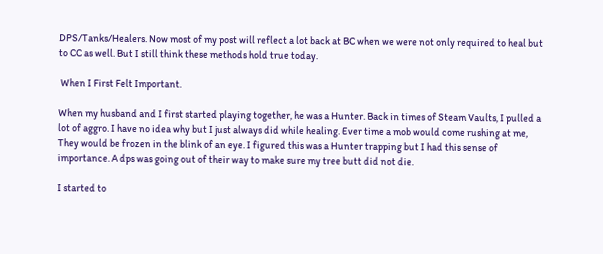DPS/Tanks/Healers. Now most of my post will reflect a lot back at BC when we were not only required to heal but to CC as well. But I still think these methods hold true today.

 When I First Felt Important.

When my husband and I first started playing together, he was a Hunter. Back in times of Steam Vaults, I pulled a lot of aggro. I have no idea why but I just always did while healing. Ever time a mob would come rushing at me, They would be frozen in the blink of an eye. I figured this was a Hunter trapping but I had this sense of importance. A dps was going out of their way to make sure my tree butt did not die.

I started to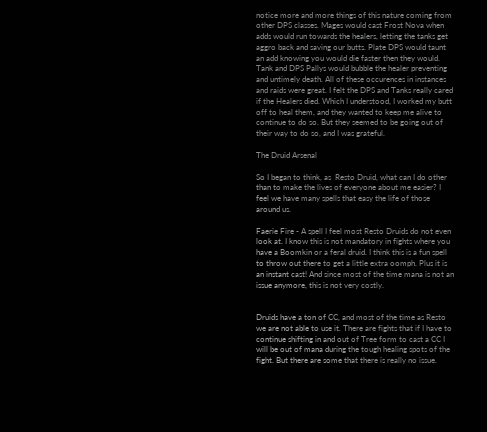notice more and more things of this nature coming from other DPS classes. Mages would cast Frost Nova when adds would run towards the healers, letting the tanks get aggro back and saving our butts. Plate DPS would taunt an add knowing you would die faster then they would. Tank and DPS Pallys would bubble the healer preventing and untimely death. All of these occurences in instances and raids were great. I felt the DPS and Tanks really cared if the Healers died. Which I understood, I worked my butt off to heal them, and they wanted to keep me alive to continue to do so. But they seemed to be going out of their way to do so, and I was grateful.

The Druid Arsenal

So I began to think, as  Resto Druid, what can I do other than to make the lives of everyone about me easier? I feel we have many spells that easy the life of those around us.

Faerie Fire - A spell I feel most Resto Druids do not even look at. I know this is not mandatory in fights where you have a Boomkin or a feral druid. I think this is a fun spell to throw out there to get a little extra oomph. Plus it is an instant cast! And since most of the time mana is not an issue anymore, this is not very costly.


Druids have a ton of CC, and most of the time as Resto we are not able to use it. There are fights that if I have to continue shifting in and out of Tree form to cast a CC I will be out of mana during the tough healing spots of the fight. But there are some that there is really no issue.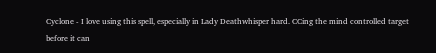Cyclone - I love using this spell, especially in Lady Deathwhisper hard. CCing the mind controlled target before it can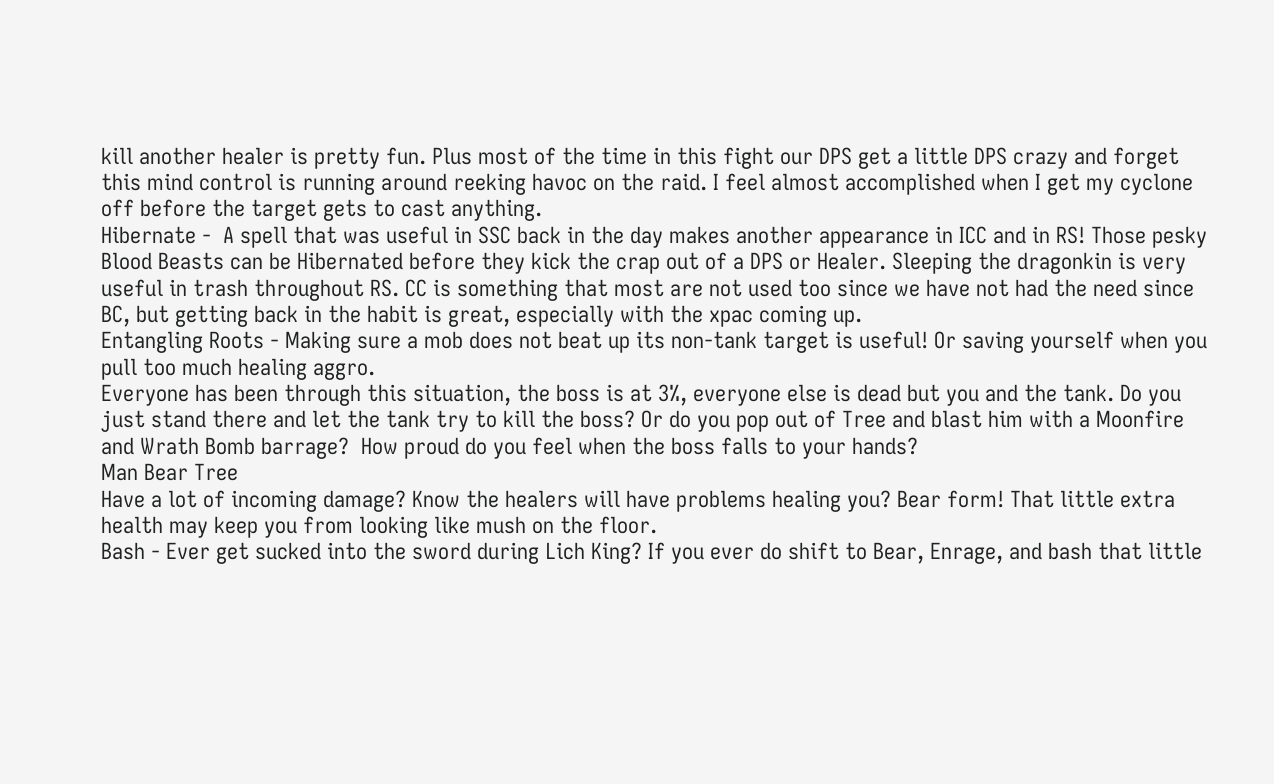kill another healer is pretty fun. Plus most of the time in this fight our DPS get a little DPS crazy and forget this mind control is running around reeking havoc on the raid. I feel almost accomplished when I get my cyclone off before the target gets to cast anything.
Hibernate -  A spell that was useful in SSC back in the day makes another appearance in ICC and in RS! Those pesky Blood Beasts can be Hibernated before they kick the crap out of a DPS or Healer. Sleeping the dragonkin is very useful in trash throughout RS. CC is something that most are not used too since we have not had the need since BC, but getting back in the habit is great, especially with the xpac coming up.
Entangling Roots - Making sure a mob does not beat up its non-tank target is useful! Or saving yourself when you pull too much healing aggro.
Everyone has been through this situation, the boss is at 3%, everyone else is dead but you and the tank. Do you just stand there and let the tank try to kill the boss? Or do you pop out of Tree and blast him with a Moonfire and Wrath Bomb barrage?  How proud do you feel when the boss falls to your hands?
Man Bear Tree
Have a lot of incoming damage? Know the healers will have problems healing you? Bear form! That little extra health may keep you from looking like mush on the floor.
Bash - Ever get sucked into the sword during Lich King? If you ever do shift to Bear, Enrage, and bash that little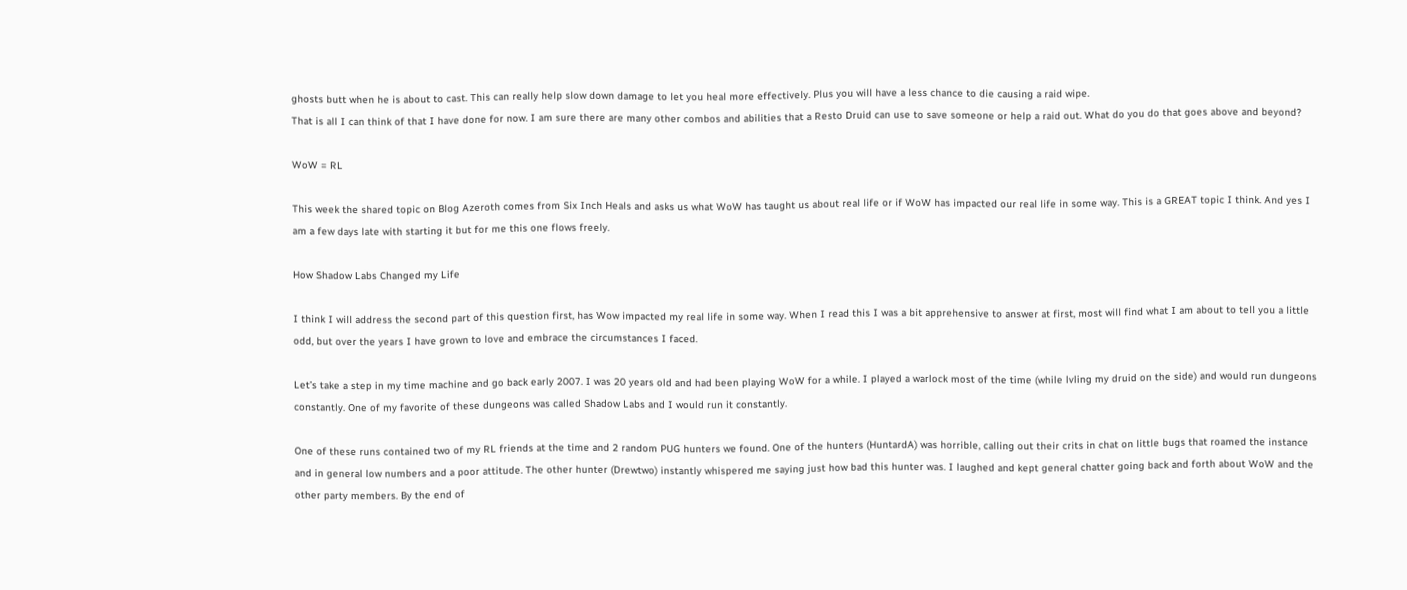ghosts butt when he is about to cast. This can really help slow down damage to let you heal more effectively. Plus you will have a less chance to die causing a raid wipe.
That is all I can think of that I have done for now. I am sure there are many other combos and abilities that a Resto Druid can use to save someone or help a raid out. What do you do that goes above and beyond?

WoW = RL

This week the shared topic on Blog Azeroth comes from Six Inch Heals and asks us what WoW has taught us about real life or if WoW has impacted our real life in some way. This is a GREAT topic I think. And yes I am a few days late with starting it but for me this one flows freely.

How Shadow Labs Changed my Life

I think I will address the second part of this question first, has Wow impacted my real life in some way. When I read this I was a bit apprehensive to answer at first, most will find what I am about to tell you a little odd, but over the years I have grown to love and embrace the circumstances I faced.

Let’s take a step in my time machine and go back early 2007. I was 20 years old and had been playing WoW for a while. I played a warlock most of the time (while lvling my druid on the side) and would run dungeons constantly. One of my favorite of these dungeons was called Shadow Labs and I would run it constantly.

One of these runs contained two of my RL friends at the time and 2 random PUG hunters we found. One of the hunters (HuntardA) was horrible, calling out their crits in chat on little bugs that roamed the instance and in general low numbers and a poor attitude. The other hunter (Drewtwo) instantly whispered me saying just how bad this hunter was. I laughed and kept general chatter going back and forth about WoW and the other party members. By the end of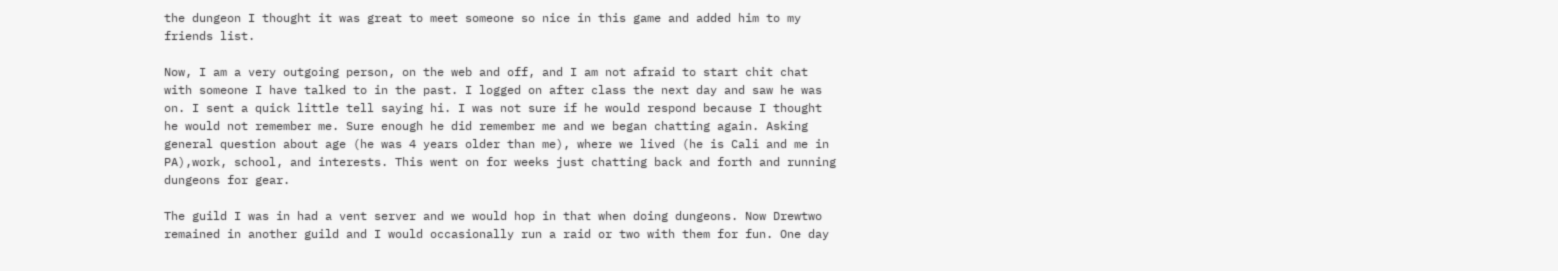the dungeon I thought it was great to meet someone so nice in this game and added him to my friends list.

Now, I am a very outgoing person, on the web and off, and I am not afraid to start chit chat with someone I have talked to in the past. I logged on after class the next day and saw he was on. I sent a quick little tell saying hi. I was not sure if he would respond because I thought he would not remember me. Sure enough he did remember me and we began chatting again. Asking general question about age (he was 4 years older than me), where we lived (he is Cali and me in PA),work, school, and interests. This went on for weeks just chatting back and forth and running dungeons for gear.

The guild I was in had a vent server and we would hop in that when doing dungeons. Now Drewtwo remained in another guild and I would occasionally run a raid or two with them for fun. One day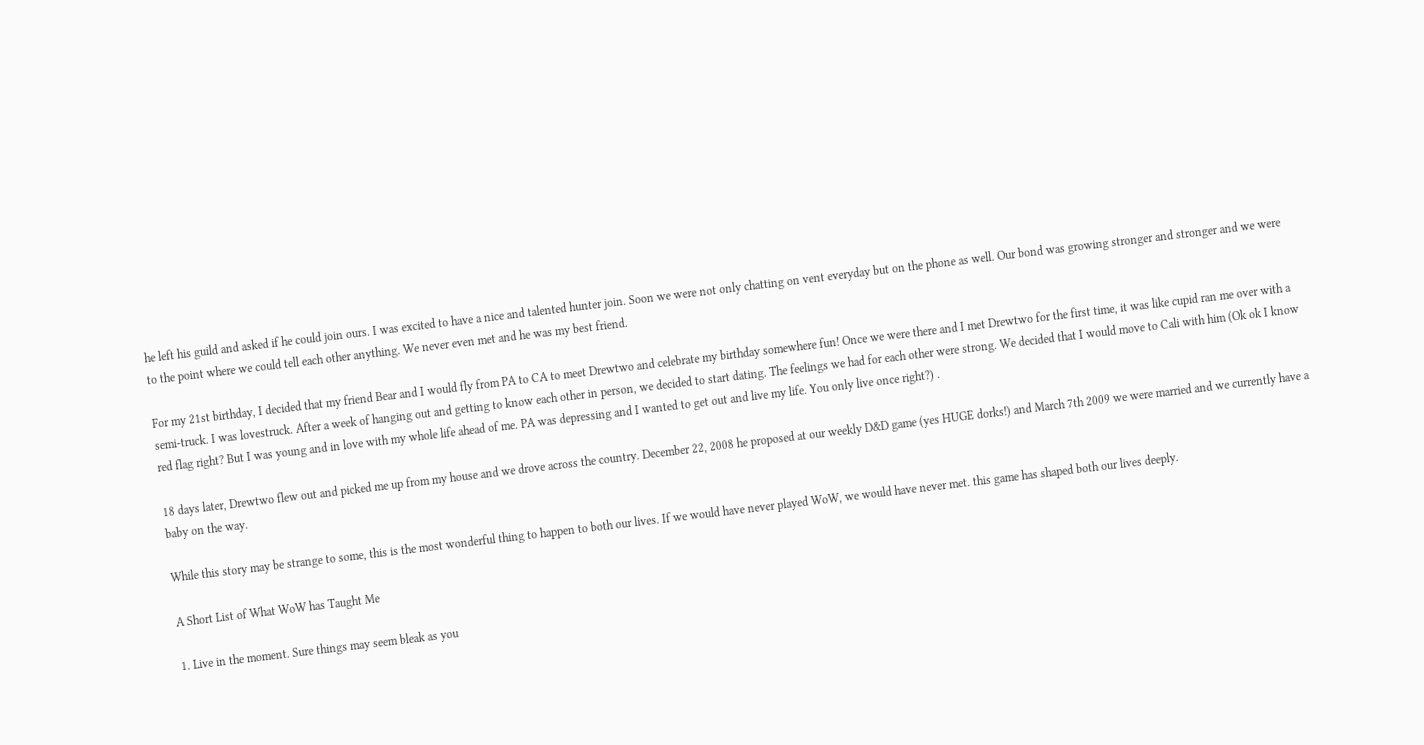he left his guild and asked if he could join ours. I was excited to have a nice and talented hunter join. Soon we were not only chatting on vent everyday but on the phone as well. Our bond was growing stronger and stronger and we were to the point where we could tell each other anything. We never even met and he was my best friend.

For my 21st birthday, I decided that my friend Bear and I would fly from PA to CA to meet Drewtwo and celebrate my birthday somewhere fun! Once we were there and I met Drewtwo for the first time, it was like cupid ran me over with a semi-truck. I was lovestruck. After a week of hanging out and getting to know each other in person, we decided to start dating. The feelings we had for each other were strong. We decided that I would move to Cali with him (Ok ok I know red flag right? But I was young and in love with my whole life ahead of me. PA was depressing and I wanted to get out and live my life. You only live once right?) .

18 days later, Drewtwo flew out and picked me up from my house and we drove across the country. December 22, 2008 he proposed at our weekly D&D game (yes HUGE dorks!) and March 7th 2009 we were married and we currently have a baby on the way.

While this story may be strange to some, this is the most wonderful thing to happen to both our lives. If we would have never played WoW, we would have never met. this game has shaped both our lives deeply.

A Short List of What WoW has Taught Me

1. Live in the moment. Sure things may seem bleak as you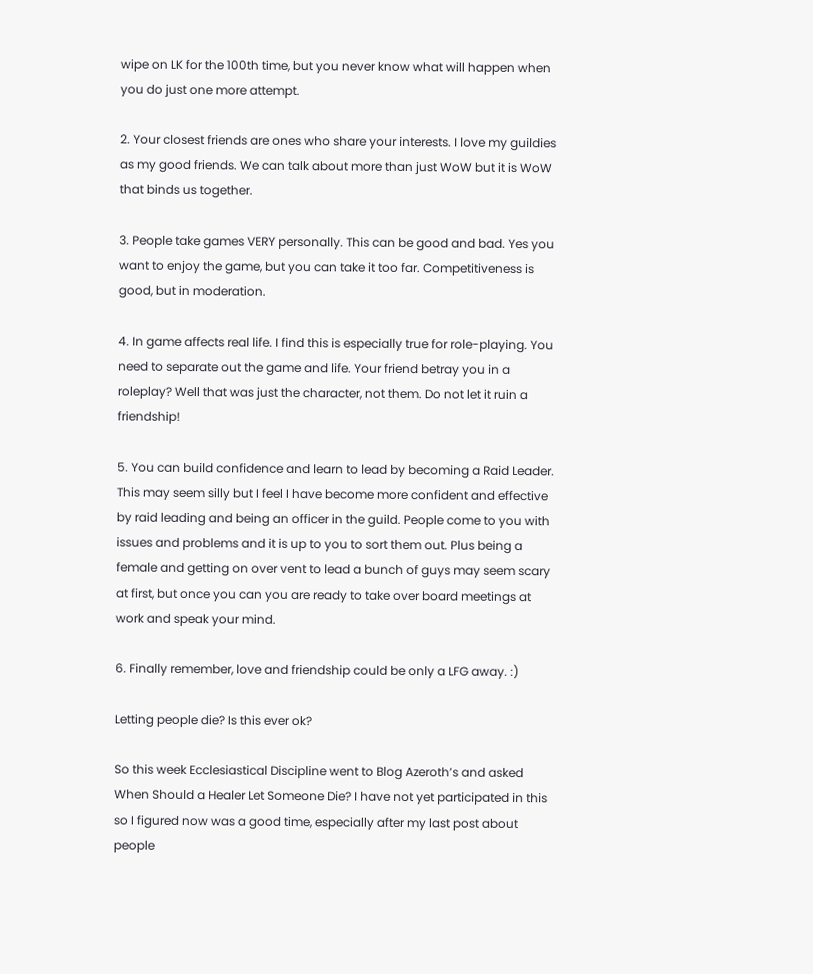wipe on LK for the 100th time, but you never know what will happen when you do just one more attempt.

2. Your closest friends are ones who share your interests. I love my guildies as my good friends. We can talk about more than just WoW but it is WoW that binds us together.

3. People take games VERY personally. This can be good and bad. Yes you want to enjoy the game, but you can take it too far. Competitiveness is good, but in moderation.

4. In game affects real life. I find this is especially true for role-playing. You need to separate out the game and life. Your friend betray you in a roleplay? Well that was just the character, not them. Do not let it ruin a friendship!

5. You can build confidence and learn to lead by becoming a Raid Leader. This may seem silly but I feel I have become more confident and effective by raid leading and being an officer in the guild. People come to you with issues and problems and it is up to you to sort them out. Plus being a female and getting on over vent to lead a bunch of guys may seem scary at first, but once you can you are ready to take over board meetings at work and speak your mind.

6. Finally remember, love and friendship could be only a LFG away. :)

Letting people die? Is this ever ok?

So this week Ecclesiastical Discipline went to Blog Azeroth’s and asked When Should a Healer Let Someone Die? I have not yet participated in this so I figured now was a good time, especially after my last post about people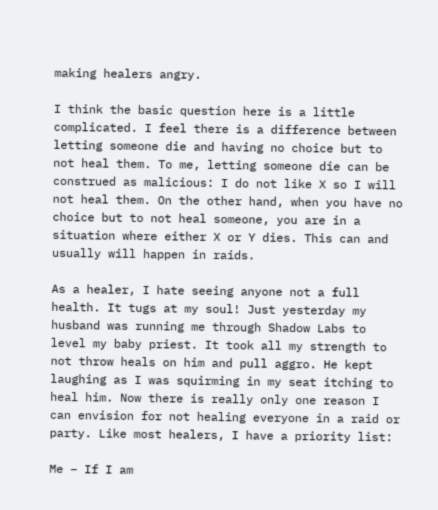making healers angry.

I think the basic question here is a little complicated. I feel there is a difference between letting someone die and having no choice but to not heal them. To me, letting someone die can be construed as malicious: I do not like X so I will not heal them. On the other hand, when you have no choice but to not heal someone, you are in a situation where either X or Y dies. This can and usually will happen in raids.

As a healer, I hate seeing anyone not a full health. It tugs at my soul! Just yesterday my husband was running me through Shadow Labs to level my baby priest. It took all my strength to not throw heals on him and pull aggro. He kept laughing as I was squirming in my seat itching to heal him. Now there is really only one reason I can envision for not healing everyone in a raid or party. Like most healers, I have a priority list:

Me – If I am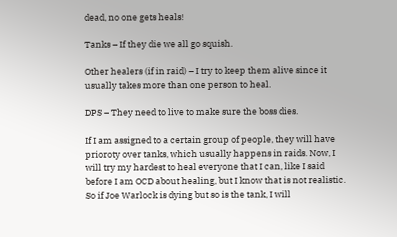dead, no one gets heals!

Tanks – If they die we all go squish.

Other healers (if in raid) – I try to keep them alive since it usually takes more than one person to heal.

DPS – They need to live to make sure the boss dies.

If I am assigned to a certain group of people, they will have prioroty over tanks, which usually happens in raids. Now, I will try my hardest to heal everyone that I can, like I said before I am OCD about healing, but I know that is not realistic. So if Joe Warlock is dying but so is the tank, I will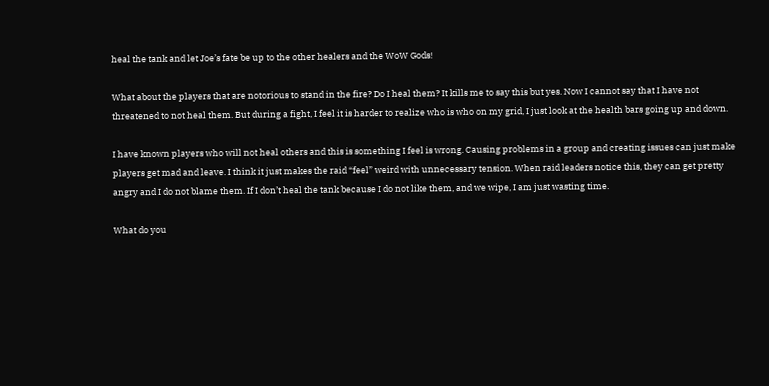heal the tank and let Joe’s fate be up to the other healers and the WoW Gods!

What about the players that are notorious to stand in the fire? Do I heal them? It kills me to say this but yes. Now I cannot say that I have not threatened to not heal them. But during a fight, I feel it is harder to realize who is who on my grid, I just look at the health bars going up and down.

I have known players who will not heal others and this is something I feel is wrong. Causing problems in a group and creating issues can just make players get mad and leave. I think it just makes the raid “feel” weird with unnecessary tension. When raid leaders notice this, they can get pretty angry and I do not blame them. If I don’t heal the tank because I do not like them, and we wipe, I am just wasting time.

What do you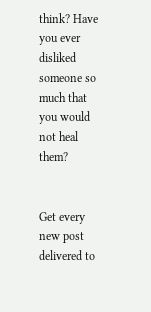think? Have you ever disliked someone so much that you would not heal them?


Get every new post delivered to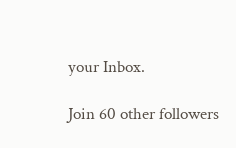your Inbox.

Join 60 other followers